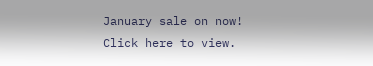January sale on now! Click here to view.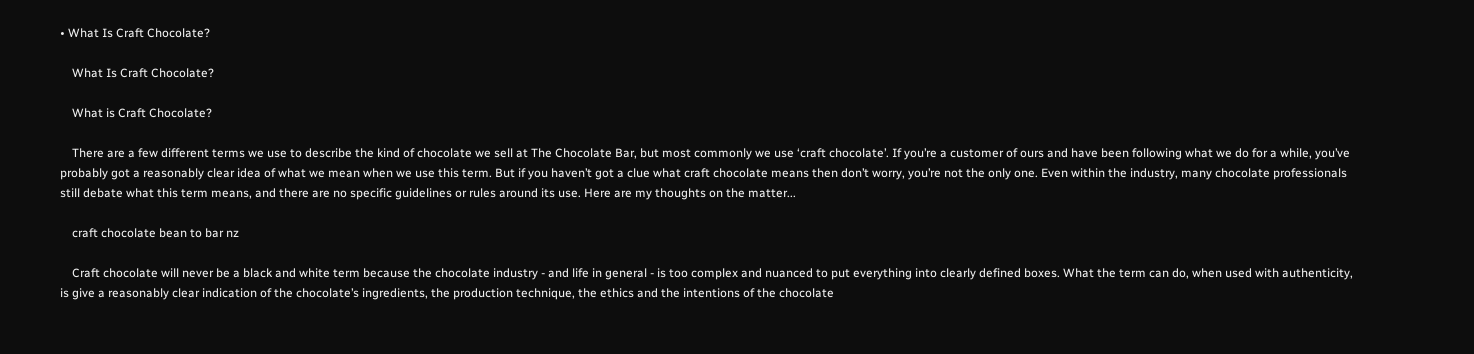• What Is Craft Chocolate?

    What Is Craft Chocolate?

    What is Craft Chocolate?

    There are a few different terms we use to describe the kind of chocolate we sell at The Chocolate Bar, but most commonly we use ‘craft chocolate’. If you’re a customer of ours and have been following what we do for a while, you’ve probably got a reasonably clear idea of what we mean when we use this term. But if you haven’t got a clue what craft chocolate means then don’t worry, you’re not the only one. Even within the industry, many chocolate professionals still debate what this term means, and there are no specific guidelines or rules around its use. Here are my thoughts on the matter...

    craft chocolate bean to bar nz

    Craft chocolate will never be a black and white term because the chocolate industry - and life in general - is too complex and nuanced to put everything into clearly defined boxes. What the term can do, when used with authenticity, is give a reasonably clear indication of the chocolate’s ingredients, the production technique, the ethics and the intentions of the chocolate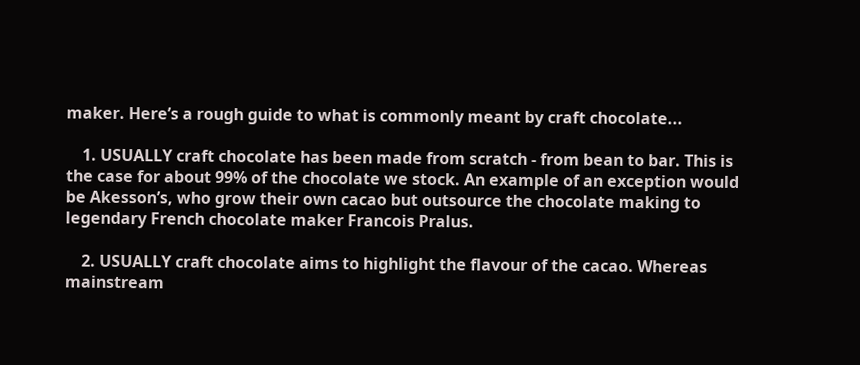maker. Here’s a rough guide to what is commonly meant by craft chocolate...

    1. USUALLY craft chocolate has been made from scratch - from bean to bar. This is the case for about 99% of the chocolate we stock. An example of an exception would be Akesson’s, who grow their own cacao but outsource the chocolate making to legendary French chocolate maker Francois Pralus.

    2. USUALLY craft chocolate aims to highlight the flavour of the cacao. Whereas mainstream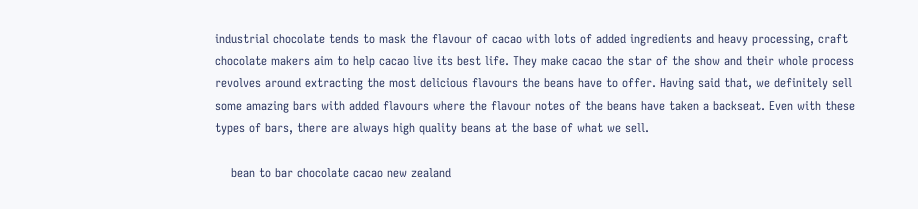industrial chocolate tends to mask the flavour of cacao with lots of added ingredients and heavy processing, craft chocolate makers aim to help cacao live its best life. They make cacao the star of the show and their whole process revolves around extracting the most delicious flavours the beans have to offer. Having said that, we definitely sell some amazing bars with added flavours where the flavour notes of the beans have taken a backseat. Even with these types of bars, there are always high quality beans at the base of what we sell.

    bean to bar chocolate cacao new zealand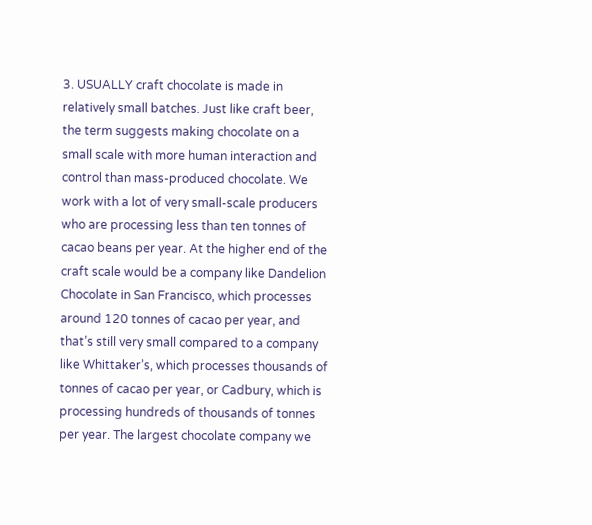3. USUALLY craft chocolate is made in relatively small batches. Just like craft beer, the term suggests making chocolate on a small scale with more human interaction and control than mass-produced chocolate. We work with a lot of very small-scale producers who are processing less than ten tonnes of cacao beans per year. At the higher end of the craft scale would be a company like Dandelion Chocolate in San Francisco, which processes around 120 tonnes of cacao per year, and that’s still very small compared to a company like Whittaker’s, which processes thousands of tonnes of cacao per year, or Cadbury, which is processing hundreds of thousands of tonnes per year. The largest chocolate company we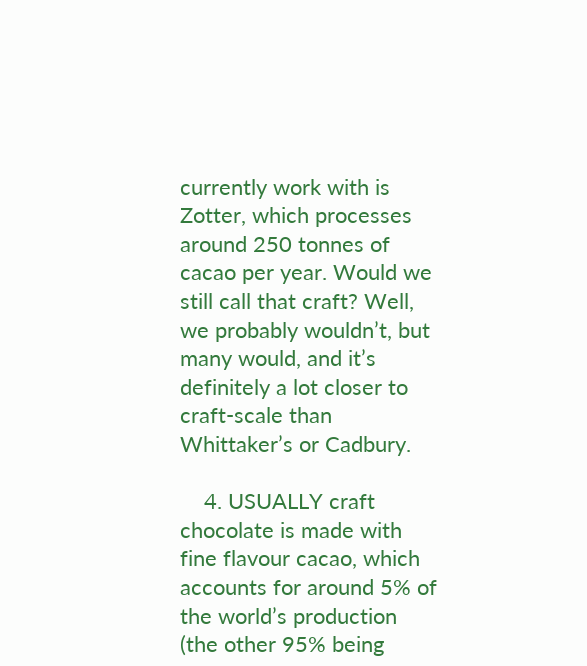currently work with is Zotter, which processes around 250 tonnes of cacao per year. Would we still call that craft? Well, we probably wouldn’t, but many would, and it’s definitely a lot closer to craft-scale than Whittaker’s or Cadbury.

    4. USUALLY craft chocolate is made with fine flavour cacao, which accounts for around 5% of the world’s production (the other 95% being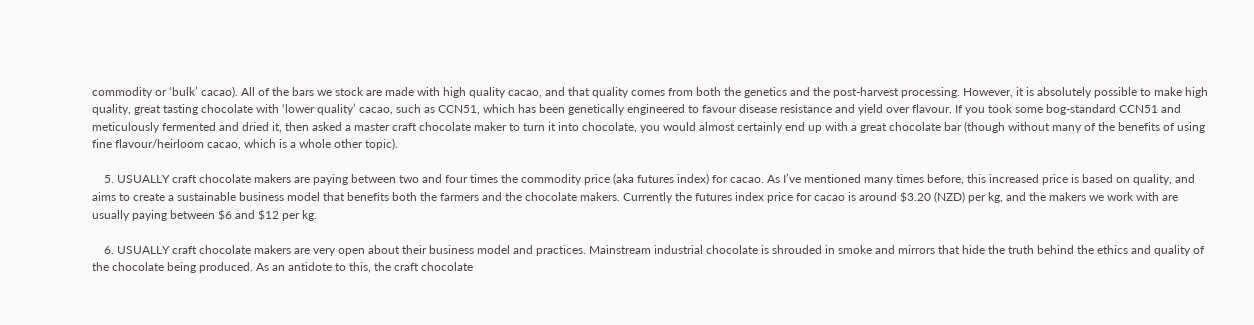commodity or ‘bulk’ cacao). All of the bars we stock are made with high quality cacao, and that quality comes from both the genetics and the post-harvest processing. However, it is absolutely possible to make high quality, great tasting chocolate with ‘lower quality’ cacao, such as CCN51, which has been genetically engineered to favour disease resistance and yield over flavour. If you took some bog-standard CCN51 and meticulously fermented and dried it, then asked a master craft chocolate maker to turn it into chocolate, you would almost certainly end up with a great chocolate bar (though without many of the benefits of using fine flavour/heirloom cacao, which is a whole other topic).

    5. USUALLY craft chocolate makers are paying between two and four times the commodity price (aka futures index) for cacao. As I’ve mentioned many times before, this increased price is based on quality, and aims to create a sustainable business model that benefits both the farmers and the chocolate makers. Currently the futures index price for cacao is around $3.20 (NZD) per kg, and the makers we work with are usually paying between $6 and $12 per kg.

    6. USUALLY craft chocolate makers are very open about their business model and practices. Mainstream industrial chocolate is shrouded in smoke and mirrors that hide the truth behind the ethics and quality of the chocolate being produced. As an antidote to this, the craft chocolate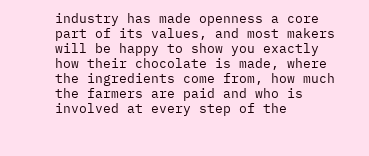industry has made openness a core part of its values, and most makers will be happy to show you exactly how their chocolate is made, where the ingredients come from, how much the farmers are paid and who is involved at every step of the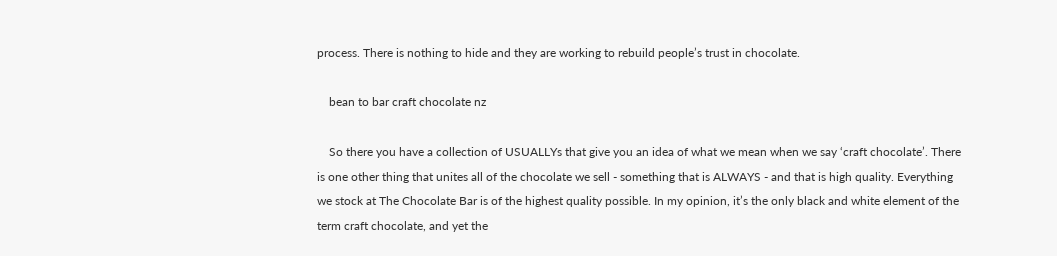process. There is nothing to hide and they are working to rebuild people’s trust in chocolate.

    bean to bar craft chocolate nz

    So there you have a collection of USUALLYs that give you an idea of what we mean when we say ‘craft chocolate’. There is one other thing that unites all of the chocolate we sell - something that is ALWAYS - and that is high quality. Everything we stock at The Chocolate Bar is of the highest quality possible. In my opinion, it’s the only black and white element of the term craft chocolate, and yet the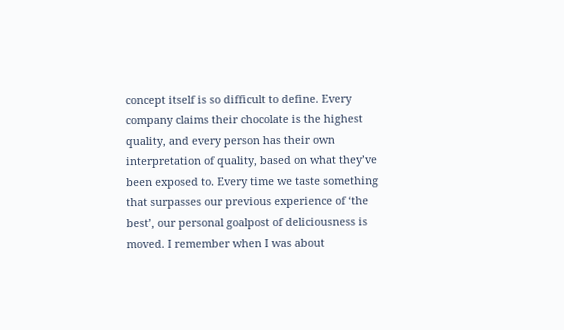concept itself is so difficult to define. Every company claims their chocolate is the highest quality, and every person has their own interpretation of quality, based on what they’ve been exposed to. Every time we taste something that surpasses our previous experience of ‘the best’, our personal goalpost of deliciousness is moved. I remember when I was about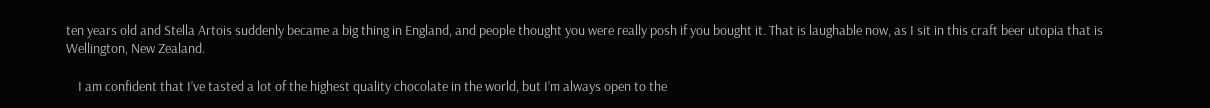ten years old and Stella Artois suddenly became a big thing in England, and people thought you were really posh if you bought it. That is laughable now, as I sit in this craft beer utopia that is Wellington, New Zealand.

    I am confident that I’ve tasted a lot of the highest quality chocolate in the world, but I’m always open to the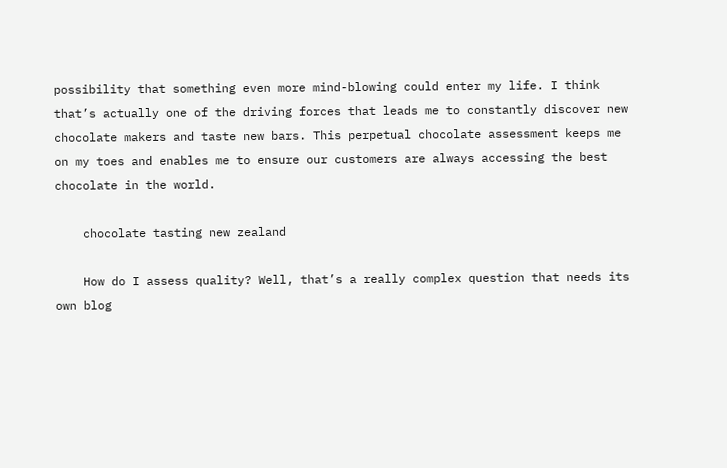possibility that something even more mind-blowing could enter my life. I think that’s actually one of the driving forces that leads me to constantly discover new chocolate makers and taste new bars. This perpetual chocolate assessment keeps me on my toes and enables me to ensure our customers are always accessing the best chocolate in the world.

    chocolate tasting new zealand

    How do I assess quality? Well, that’s a really complex question that needs its own blog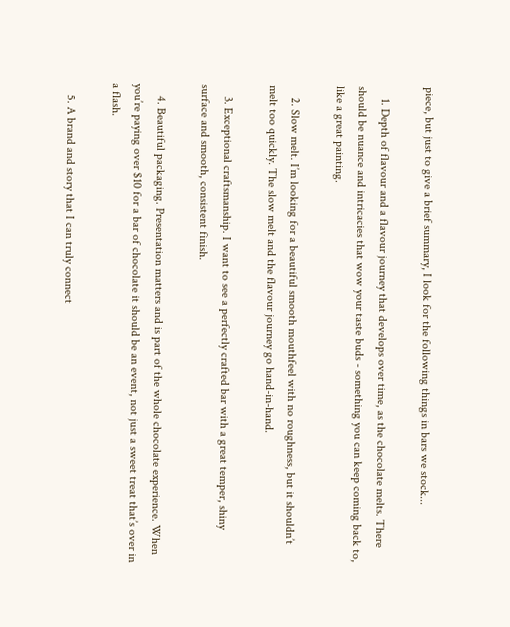piece, but just to give a brief summary, I look for the following things in bars we stock...

    1. Depth of flavour and a flavour journey that develops over time, as the chocolate melts. There should be nuance and intricacies that wow your taste buds - something you can keep coming back to, like a great painting.

    2. Slow melt. I’m looking for a beautiful smooth mouthfeel with no roughness, but it shouldn’t melt too quickly. The slow melt and the flavour journey go hand-in-hand.

    3. Exceptional craftsmanship. I want to see a perfectly crafted bar with a great temper, shiny surface and smooth, consistent finish.

    4. Beautiful packaging. Presentation matters and is part of the whole chocolate experience. When you’re paying over $10 for a bar of chocolate it should be an event, not just a sweet treat that’s over in a flash.

    5. A brand and story that I can truly connect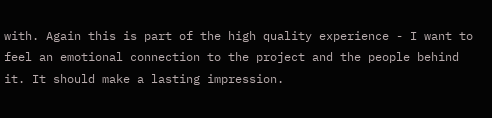with. Again this is part of the high quality experience - I want to feel an emotional connection to the project and the people behind it. It should make a lasting impression.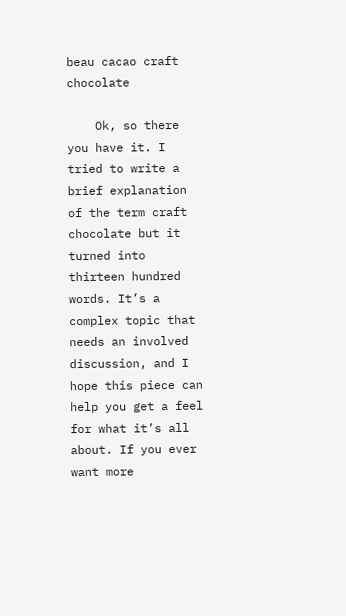beau cacao craft chocolate

    Ok, so there you have it. I tried to write a brief explanation of the term craft chocolate but it turned into thirteen hundred words. It’s a complex topic that needs an involved discussion, and I hope this piece can help you get a feel for what it’s all about. If you ever want more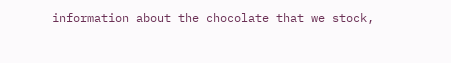information about the chocolate that we stock,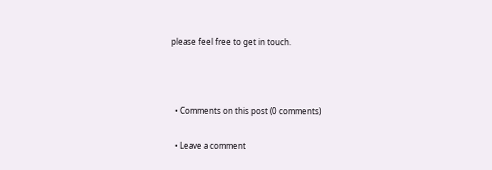please feel free to get in touch.



  • Comments on this post (0 comments)

  • Leave a comment